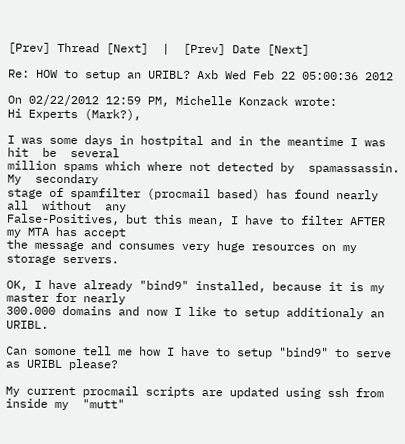[Prev] Thread [Next]  |  [Prev] Date [Next]

Re: HOW to setup an URIBL? Axb Wed Feb 22 05:00:36 2012

On 02/22/2012 12:59 PM, Michelle Konzack wrote:
Hi Experts (Mark?),

I was some days in hostpital and in the meantime I was  hit  be  several
million spams which where not detected by  spamassassin.   My  secondary
stage of spamfilter (procmail based) has found nearly  all  without  any
False-Positives, but this mean, I have to filter AFTER my MTA has accept
the message and consumes very huge resources on my storage servers.

OK, I have already "bind9" installed, because it is my master for nearly
300.000 domains and now I like to setup additionaly an URIBL.

Can somone tell me how I have to setup "bind9" to serve as URIBL please?

My current procmail scripts are updated using ssh from inside my  "mutt"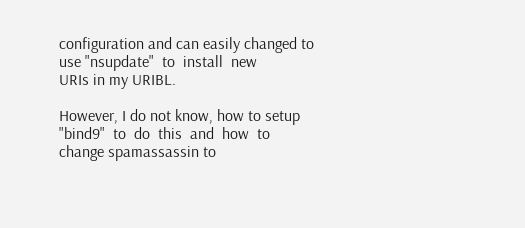configuration and can easily changed to use "nsupdate"  to  install  new
URIs in my URIBL.

However, I do not know, how to setup "bind9"  to  do  this  and  how  to
change spamassassin to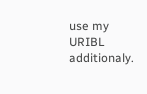use my URIBL additionaly.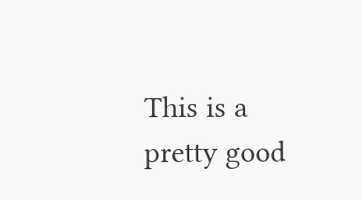This is a pretty good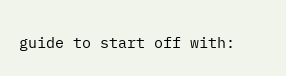guide to start off with: